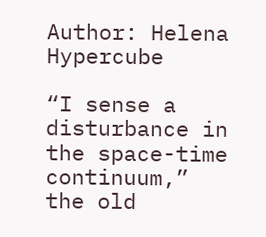Author: Helena Hypercube

“I sense a disturbance in the space-time continuum,” the old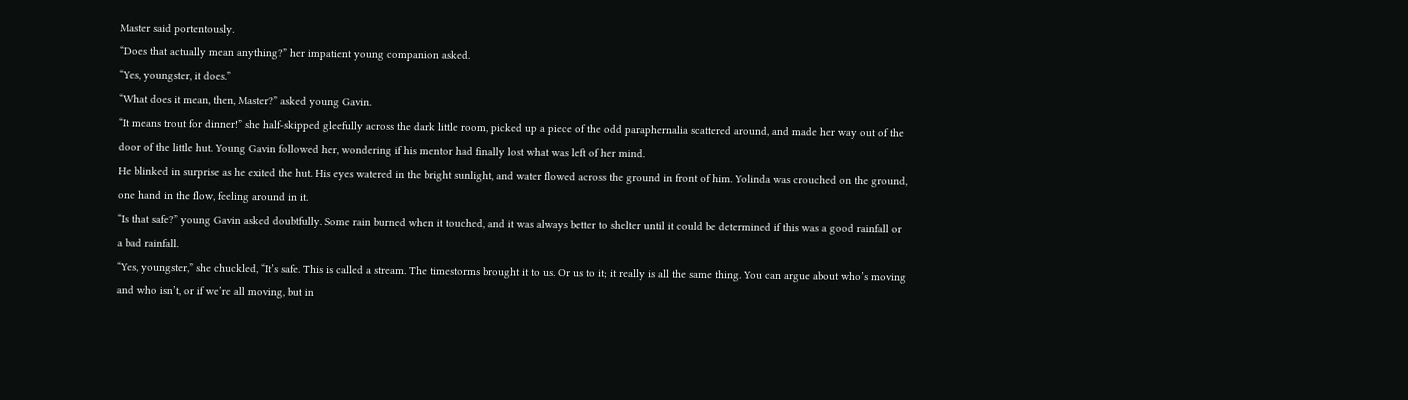Master said portentously.
“Does that actually mean anything?” her impatient young companion asked.
“Yes, youngster, it does.”
“What does it mean, then, Master?” asked young Gavin.
“It means trout for dinner!” she half-skipped gleefully across the dark little room, picked up a piece of the odd paraphernalia scattered around, and made her way out of the door of the little hut. Young Gavin followed her, wondering if his mentor had finally lost what was left of her mind.
He blinked in surprise as he exited the hut. His eyes watered in the bright sunlight, and water flowed across the ground in front of him. Yolinda was crouched on the ground, one hand in the flow, feeling around in it.
“Is that safe?” young Gavin asked doubtfully. Some rain burned when it touched, and it was always better to shelter until it could be determined if this was a good rainfall or a bad rainfall.
“Yes, youngster,” she chuckled, “It’s safe. This is called a stream. The timestorms brought it to us. Or us to it; it really is all the same thing. You can argue about who’s moving and who isn’t, or if we’re all moving, but in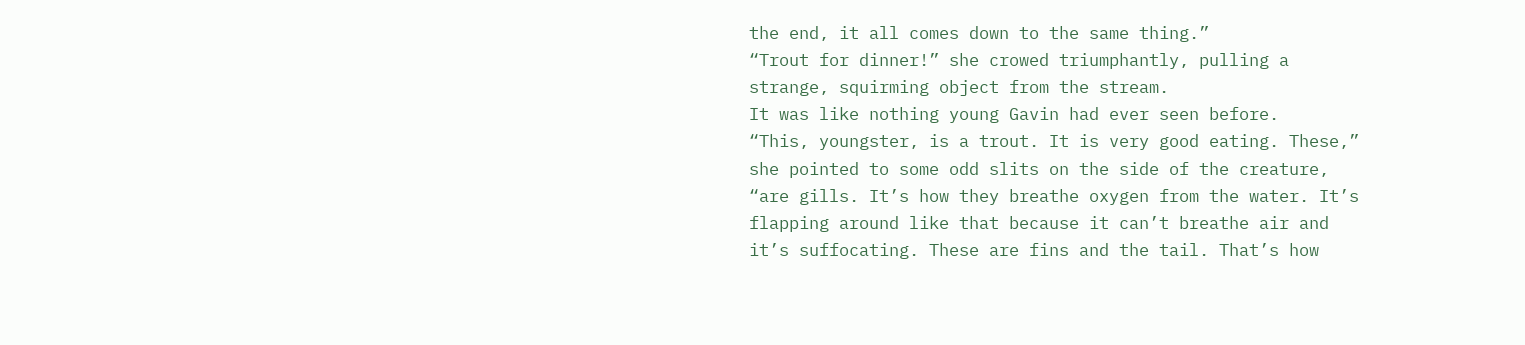the end, it all comes down to the same thing.”
“Trout for dinner!” she crowed triumphantly, pulling a strange, squirming object from the stream.
It was like nothing young Gavin had ever seen before.
“This, youngster, is a trout. It is very good eating. These,” she pointed to some odd slits on the side of the creature, “are gills. It’s how they breathe oxygen from the water. It’s flapping around like that because it can’t breathe air and it’s suffocating. These are fins and the tail. That’s how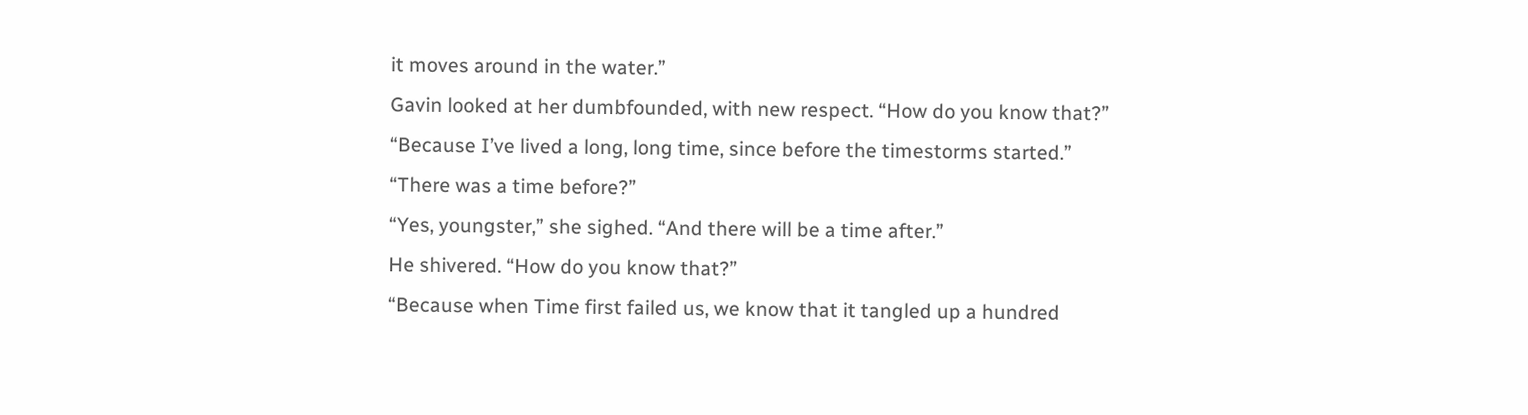it moves around in the water.”
Gavin looked at her dumbfounded, with new respect. “How do you know that?”
“Because I’ve lived a long, long time, since before the timestorms started.”
“There was a time before?”
“Yes, youngster,” she sighed. “And there will be a time after.”
He shivered. “How do you know that?”
“Because when Time first failed us, we know that it tangled up a hundred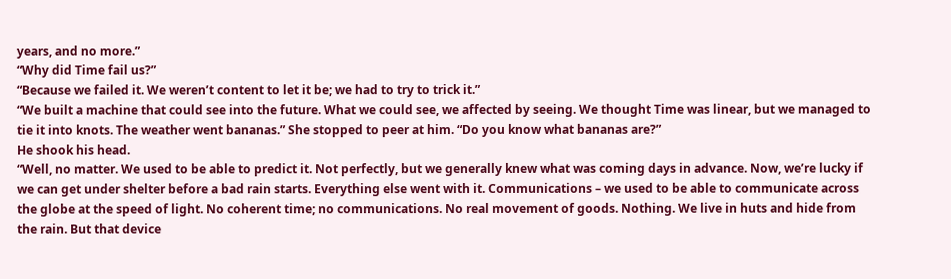years, and no more.”
“Why did Time fail us?”
“Because we failed it. We weren’t content to let it be; we had to try to trick it.”
“We built a machine that could see into the future. What we could see, we affected by seeing. We thought Time was linear, but we managed to tie it into knots. The weather went bananas.” She stopped to peer at him. “Do you know what bananas are?”
He shook his head.
“Well, no matter. We used to be able to predict it. Not perfectly, but we generally knew what was coming days in advance. Now, we’re lucky if we can get under shelter before a bad rain starts. Everything else went with it. Communications – we used to be able to communicate across the globe at the speed of light. No coherent time; no communications. No real movement of goods. Nothing. We live in huts and hide from the rain. But that device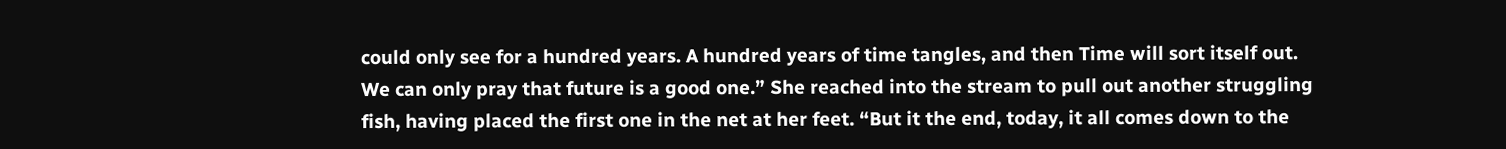could only see for a hundred years. A hundred years of time tangles, and then Time will sort itself out. We can only pray that future is a good one.” She reached into the stream to pull out another struggling fish, having placed the first one in the net at her feet. “But it the end, today, it all comes down to the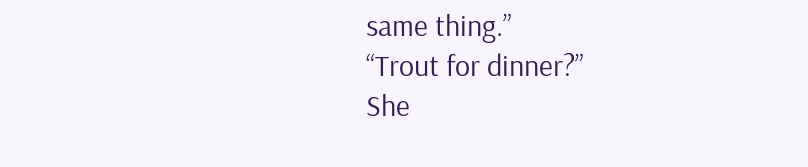same thing.”
“Trout for dinner?”
She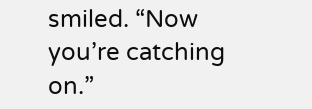smiled. “Now you’re catching on.”